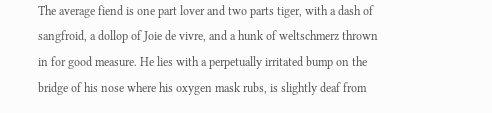The average fiend is one part lover and two parts tiger, with a dash of sangfroid, a dollop of Joie de vivre, and a hunk of weltschmerz thrown in for good measure. He lies with a perpetually irritated bump on the bridge of his nose where his oxygen mask rubs, is slightly deaf from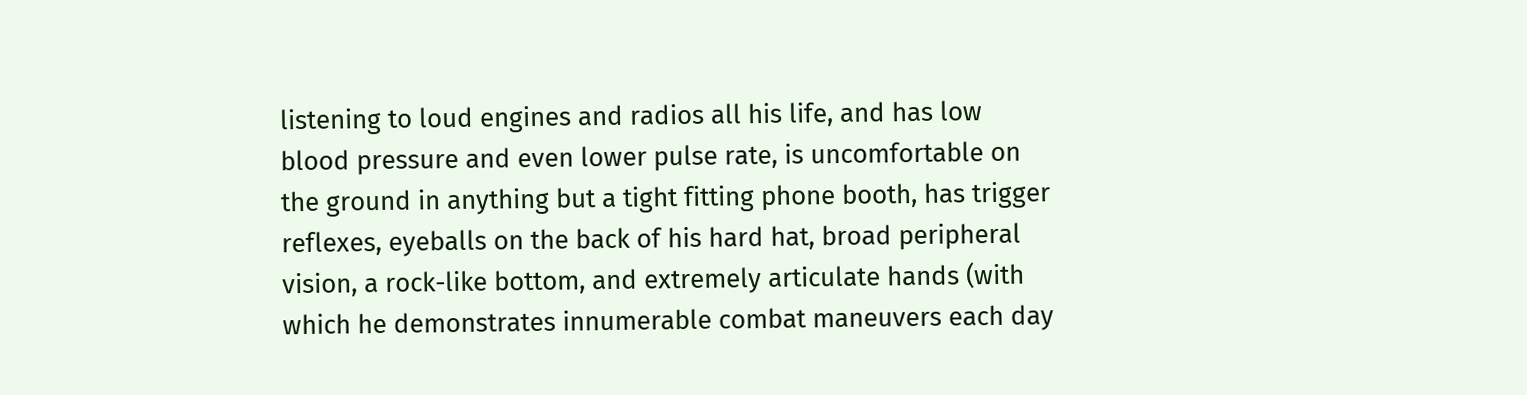listening to loud engines and radios all his life, and has low blood pressure and even lower pulse rate, is uncomfortable on the ground in anything but a tight fitting phone booth, has trigger reflexes, eyeballs on the back of his hard hat, broad peripheral vision, a rock-like bottom, and extremely articulate hands (with which he demonstrates innumerable combat maneuvers each day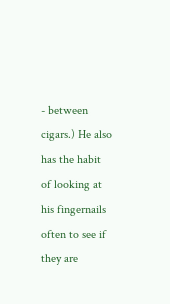- between cigars.) He also has the habit of looking at his fingernails often to see if they are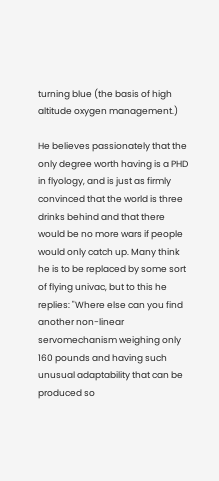turning blue (the basis of high altitude oxygen management.)

He believes passionately that the only degree worth having is a PHD in flyology, and is just as firmly convinced that the world is three drinks behind and that there would be no more wars if people would only catch up. Many think he is to be replaced by some sort of flying univac, but to this he replies: "Where else can you find another non-linear servomechanism weighing only 160 pounds and having such unusual adaptability that can be produced so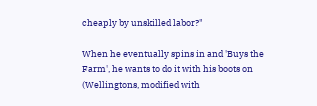cheaply by unskilled labor?"

When he eventually spins in and 'Buys the Farm', he wants to do it with his boots on (Wellingtons, modified with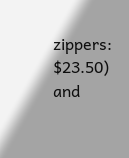zippers: $23.50) and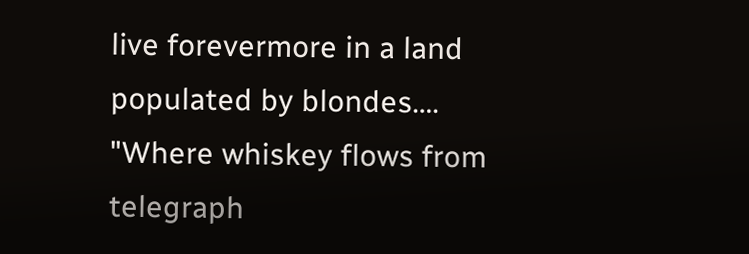live forevermore in a land populated by blondes…. "Where whiskey flows from telegraph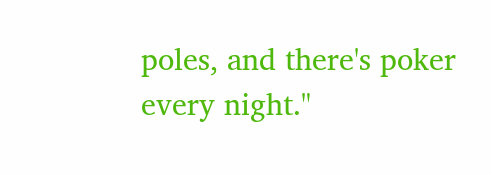poles, and there's poker every night."